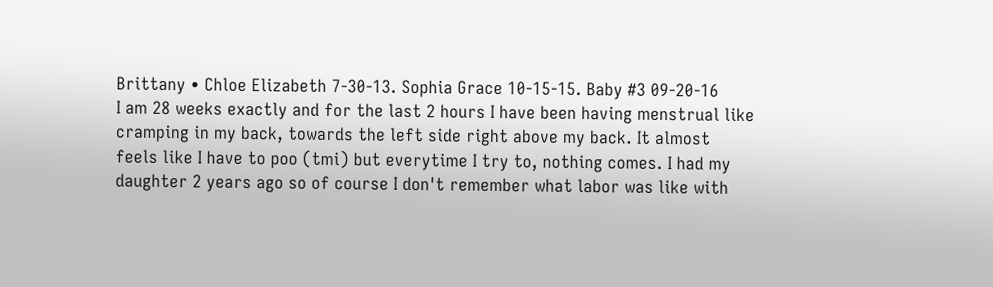Brittany • Chloe Elizabeth 7-30-13. Sophia Grace 10-15-15. Baby #3 09-20-16
I am 28 weeks exactly and for the last 2 hours I have been having menstrual like cramping in my back, towards the left side right above my back. It almost feels like I have to poo (tmi) but everytime I try to, nothing comes. I had my daughter 2 years ago so of course I don't remember what labor was like with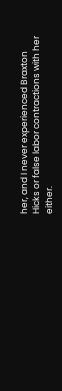her, and I never experienced Braxton Hicks or false labor contractions with her either.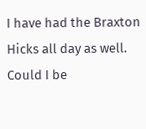I have had the Braxton Hicks all day as well. Could I be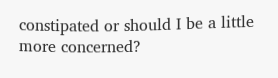constipated or should I be a little more concerned?